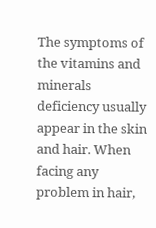The symptoms of the vitamins and minerals deficiency usually appear in the skin and hair. When facing any problem in hair,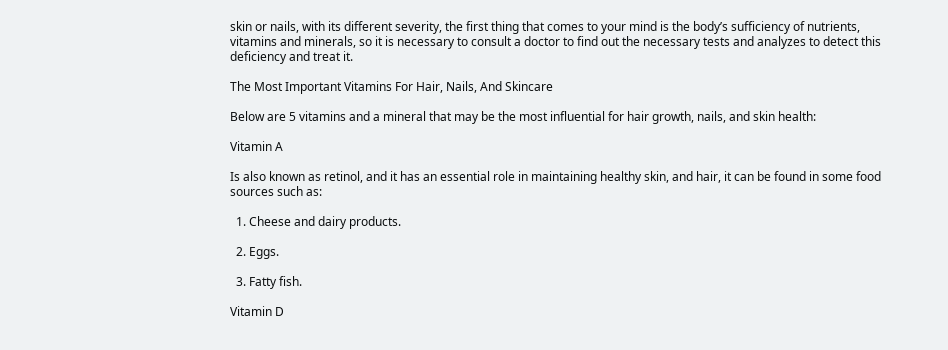skin or nails, with its different severity, the first thing that comes to your mind is the body’s sufficiency of nutrients, vitamins and minerals, so it is necessary to consult a doctor to find out the necessary tests and analyzes to detect this deficiency and treat it.

The Most Important Vitamins For Hair, Nails, And Skincare

Below are 5 vitamins and a mineral that may be the most influential for hair growth, nails, and skin health:

Vitamin A

Is also known as retinol, and it has an essential role in maintaining healthy skin, and hair, it can be found in some food sources such as:

  1. Cheese and dairy products.

  2. Eggs.

  3. Fatty fish.

Vitamin D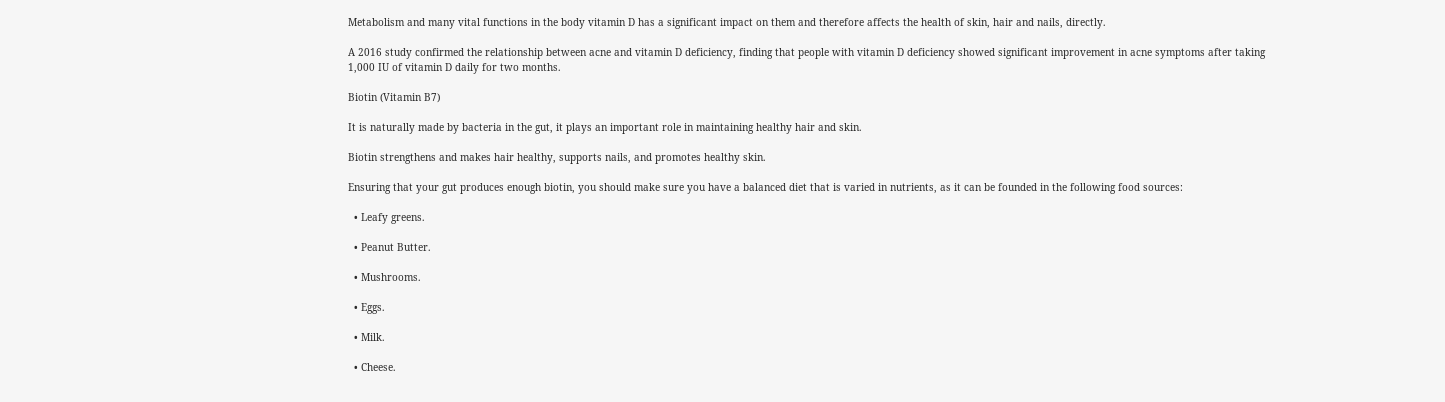Metabolism and many vital functions in the body vitamin D has a significant impact on them and therefore affects the health of skin, hair and nails, directly.

A 2016 study confirmed the relationship between acne and vitamin D deficiency, finding that people with vitamin D deficiency showed significant improvement in acne symptoms after taking 1,000 IU of vitamin D daily for two months.

Biotin (Vitamin B7)

It is naturally made by bacteria in the gut, it plays an important role in maintaining healthy hair and skin.

Biotin strengthens and makes hair healthy, supports nails, and promotes healthy skin.

Ensuring that your gut produces enough biotin, you should make sure you have a balanced diet that is varied in nutrients, as it can be founded in the following food sources:

  • Leafy greens.

  • Peanut Butter.

  • Mushrooms.

  • Eggs.

  • Milk.

  • Cheese.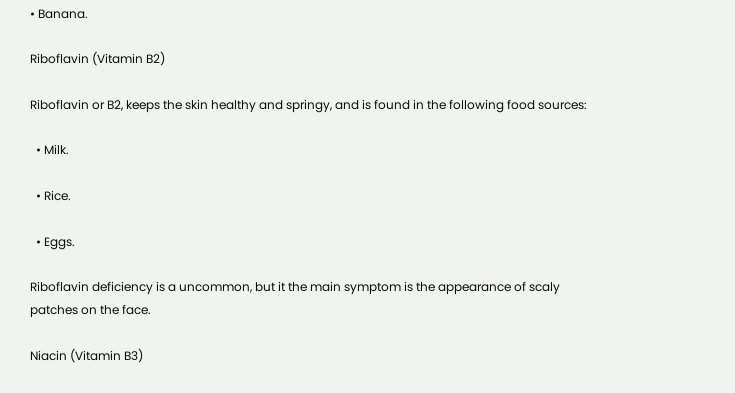• Banana.

Riboflavin (Vitamin B2)

Riboflavin or B2, keeps the skin healthy and springy, and is found in the following food sources:

  • Milk.

  • Rice.

  • Eggs.

Riboflavin deficiency is a uncommon, but it the main symptom is the appearance of scaly patches on the face.

Niacin (Vitamin B3)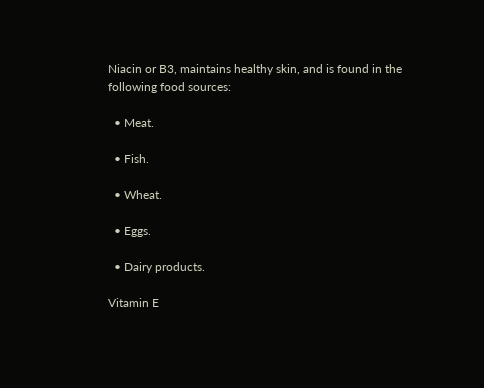Niacin or B3, maintains healthy skin, and is found in the following food sources:

  • Meat.

  • Fish.

  • Wheat.

  • Eggs.

  • Dairy products.

Vitamin E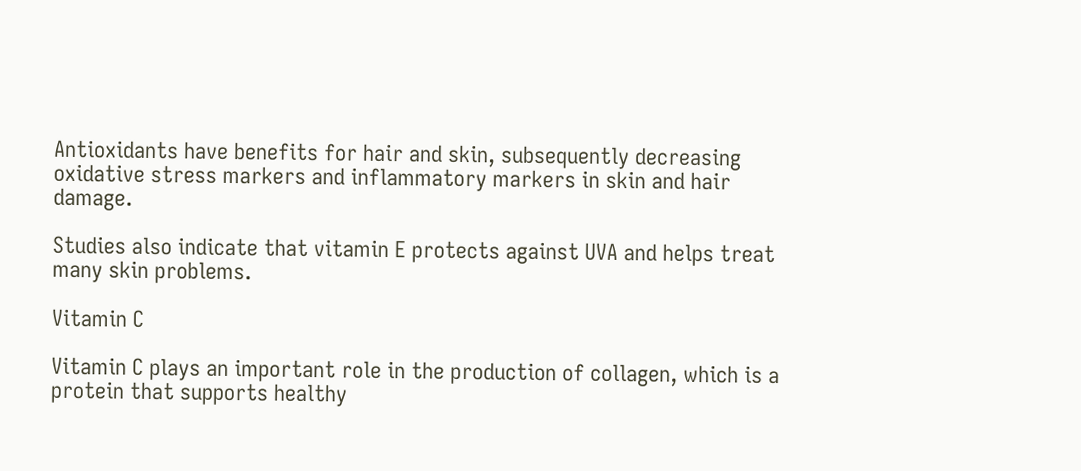Antioxidants have benefits for hair and skin, subsequently decreasing oxidative stress markers and inflammatory markers in skin and hair damage.

Studies also indicate that vitamin E protects against UVA and helps treat many skin problems.

Vitamin C

Vitamin C plays an important role in the production of collagen, which is a protein that supports healthy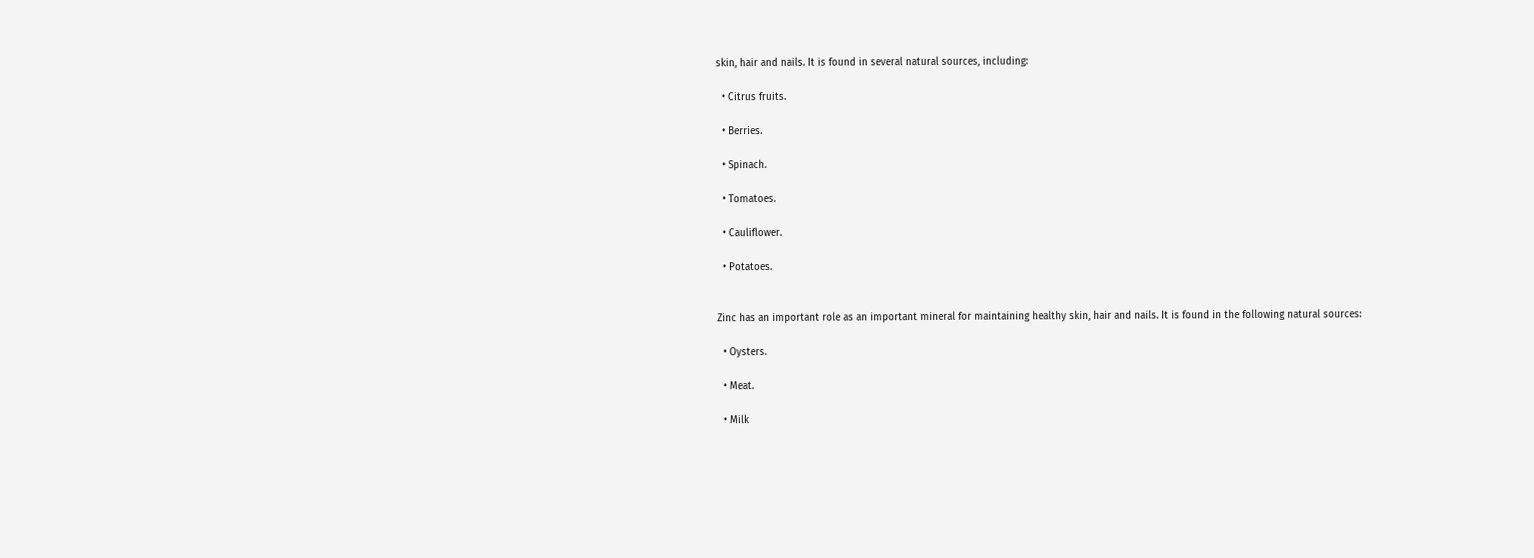skin, hair and nails. It is found in several natural sources, including:

  • Citrus fruits.

  • Berries.

  • Spinach.

  • Tomatoes.

  • Cauliflower.

  • Potatoes.


Zinc has an important role as an important mineral for maintaining healthy skin, hair and nails. It is found in the following natural sources:

  • Oysters.

  • Meat.

  • Milk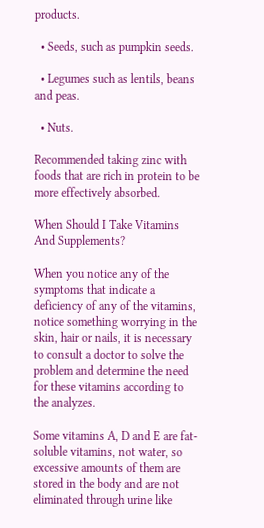products.

  • Seeds, such as pumpkin seeds.

  • Legumes such as lentils, beans and peas.

  • Nuts.

Recommended taking zinc with foods that are rich in protein to be more effectively absorbed.

When Should I Take Vitamins And Supplements?

When you notice any of the symptoms that indicate a deficiency of any of the vitamins, notice something worrying in the skin, hair or nails, it is necessary to consult a doctor to solve the problem and determine the need for these vitamins according to the analyzes.

Some vitamins A, D and E are fat-soluble vitamins, not water, so excessive amounts of them are stored in the body and are not eliminated through urine like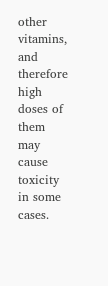other vitamins, and therefore high doses of them may cause toxicity in some cases.